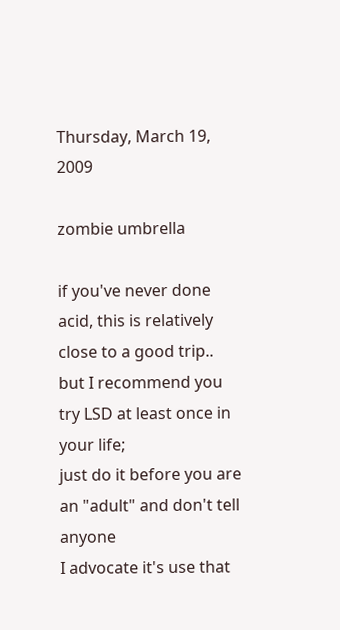Thursday, March 19, 2009

zombie umbrella

if you've never done acid, this is relatively close to a good trip..
but I recommend you try LSD at least once in your life;
just do it before you are an "adult" and don't tell anyone
I advocate it's use that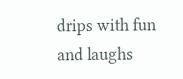drips with fun and laughs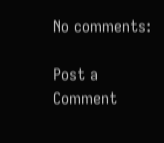No comments:

Post a Comment